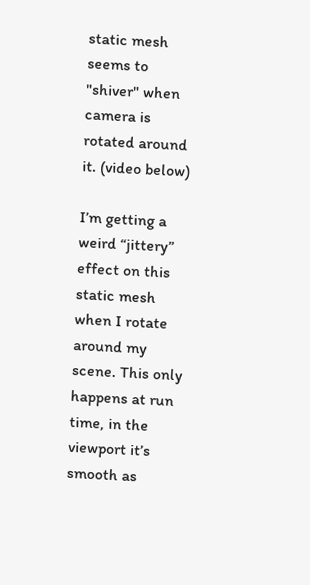static mesh seems to "shiver" when camera is rotated around it. (video below)

I’m getting a weird “jittery” effect on this static mesh when I rotate around my scene. This only happens at run time, in the viewport it’s smooth as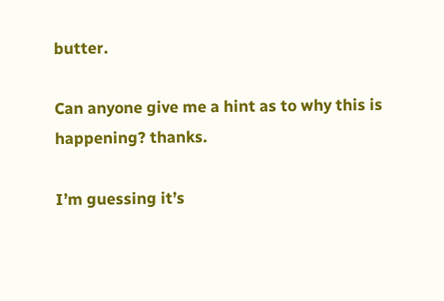butter.

Can anyone give me a hint as to why this is happening? thanks.

I’m guessing it’s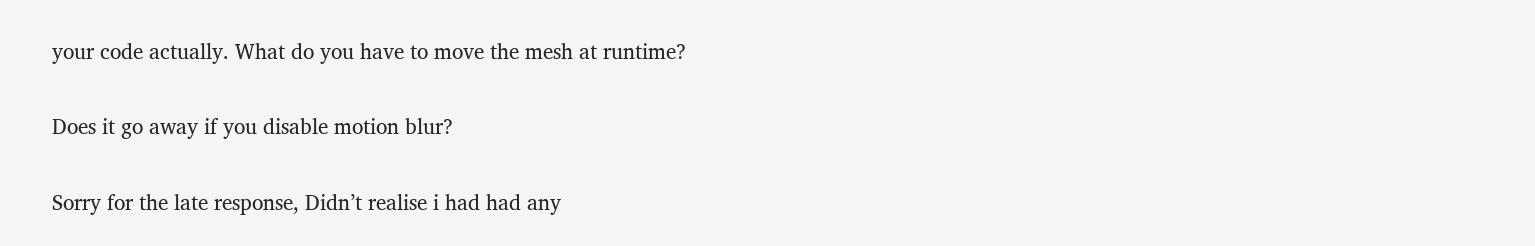your code actually. What do you have to move the mesh at runtime?

Does it go away if you disable motion blur?

Sorry for the late response, Didn’t realise i had had any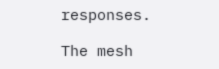responses.

The mesh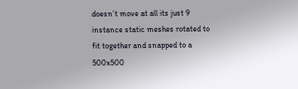doesn’t move at all its just 9 instance static meshes rotated to fit together and snapped to a 500x500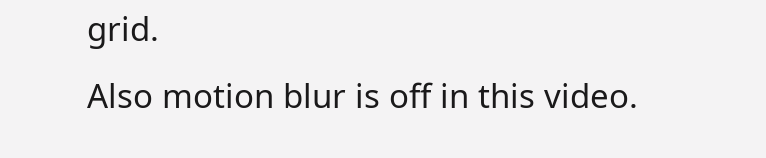grid.
Also motion blur is off in this video.